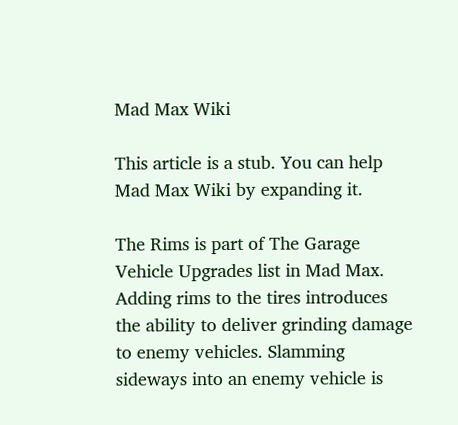Mad Max Wiki

This article is a stub. You can help Mad Max Wiki by expanding it.

The Rims is part of The Garage Vehicle Upgrades list in Mad Max. Adding rims to the tires introduces the ability to deliver grinding damage to enemy vehicles. Slamming sideways into an enemy vehicle is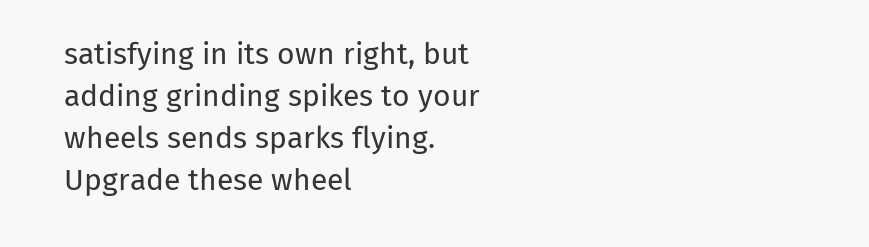satisfying in its own right, but adding grinding spikes to your wheels sends sparks flying. Upgrade these wheel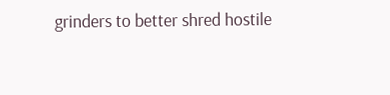grinders to better shred hostile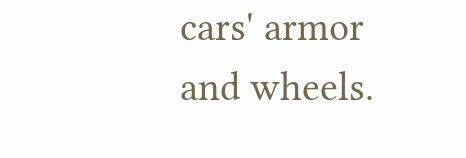cars' armor and wheels.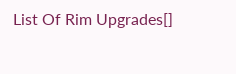List Of Rim Upgrades[]